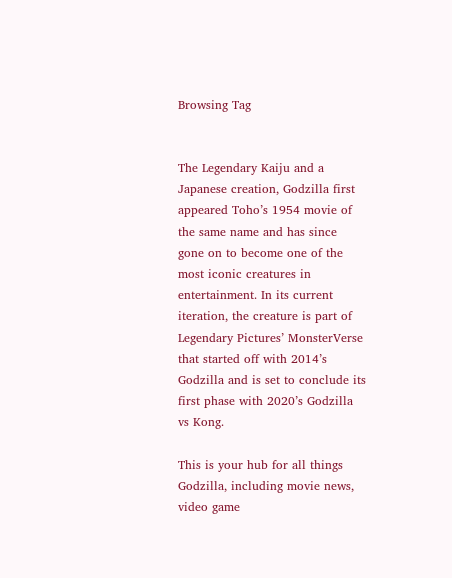Browsing Tag


The Legendary Kaiju and a Japanese creation, Godzilla first appeared Toho’s 1954 movie of the same name and has since gone on to become one of the most iconic creatures in entertainment. In its current iteration, the creature is part of Legendary Pictures’ MonsterVerse that started off with 2014’s Godzilla and is set to conclude its first phase with 2020’s Godzilla vs Kong.

This is your hub for all things Godzilla, including movie news, video game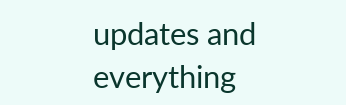updates and everything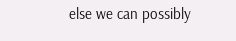else we can possibly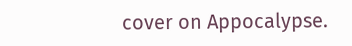cover on Appocalypse.